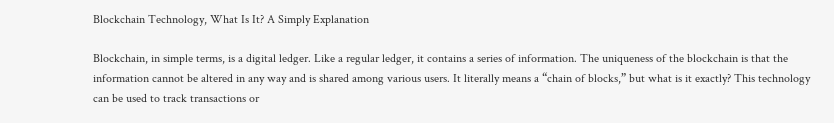Blockchain Technology, What Is It? A Simply Explanation

Blockchain, in simple terms, is a digital ledger. Like a regular ledger, it contains a series of information. The uniqueness of the blockchain is that the information cannot be altered in any way and is shared among various users. It literally means a “chain of blocks,” but what is it exactly? This technology can be used to track transactions or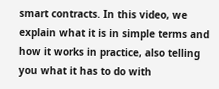smart contracts. In this video, we explain what it is in simple terms and how it works in practice, also telling you what it has to do with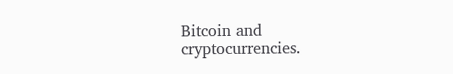Bitcoin and cryptocurrencies.